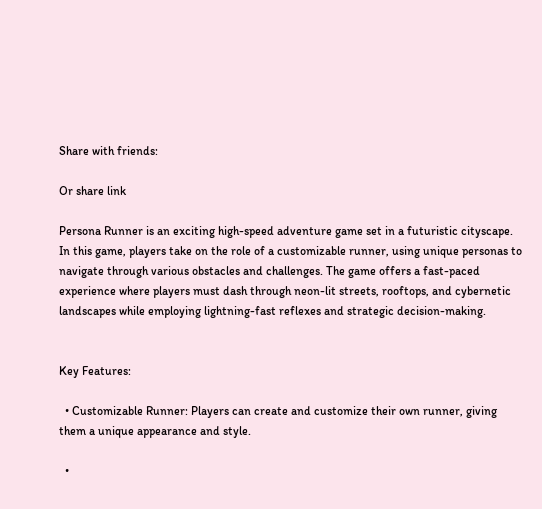Share with friends:

Or share link

Persona Runner is an exciting high-speed adventure game set in a futuristic cityscape. In this game, players take on the role of a customizable runner, using unique personas to navigate through various obstacles and challenges. The game offers a fast-paced experience where players must dash through neon-lit streets, rooftops, and cybernetic landscapes while employing lightning-fast reflexes and strategic decision-making.


Key Features:

  • Customizable Runner: Players can create and customize their own runner, giving them a unique appearance and style.

  •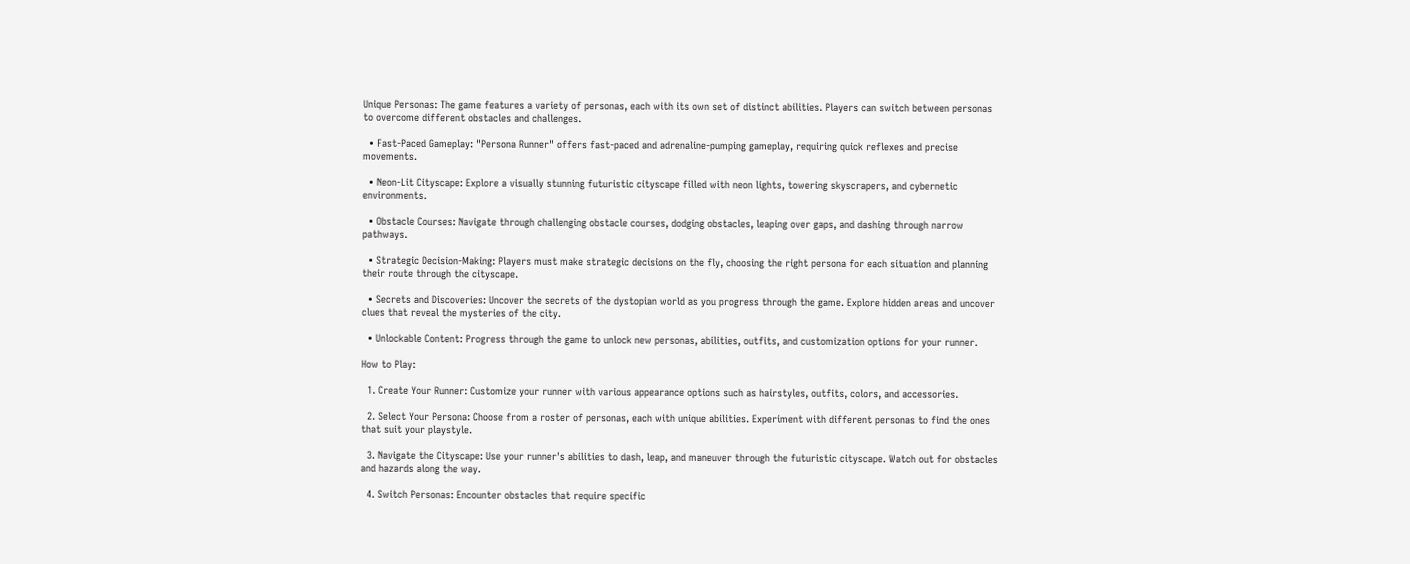Unique Personas: The game features a variety of personas, each with its own set of distinct abilities. Players can switch between personas to overcome different obstacles and challenges.

  • Fast-Paced Gameplay: "Persona Runner" offers fast-paced and adrenaline-pumping gameplay, requiring quick reflexes and precise movements.

  • Neon-Lit Cityscape: Explore a visually stunning futuristic cityscape filled with neon lights, towering skyscrapers, and cybernetic environments.

  • Obstacle Courses: Navigate through challenging obstacle courses, dodging obstacles, leaping over gaps, and dashing through narrow pathways.

  • Strategic Decision-Making: Players must make strategic decisions on the fly, choosing the right persona for each situation and planning their route through the cityscape.

  • Secrets and Discoveries: Uncover the secrets of the dystopian world as you progress through the game. Explore hidden areas and uncover clues that reveal the mysteries of the city.

  • Unlockable Content: Progress through the game to unlock new personas, abilities, outfits, and customization options for your runner.

How to Play:

  1. Create Your Runner: Customize your runner with various appearance options such as hairstyles, outfits, colors, and accessories.

  2. Select Your Persona: Choose from a roster of personas, each with unique abilities. Experiment with different personas to find the ones that suit your playstyle.

  3. Navigate the Cityscape: Use your runner's abilities to dash, leap, and maneuver through the futuristic cityscape. Watch out for obstacles and hazards along the way.

  4. Switch Personas: Encounter obstacles that require specific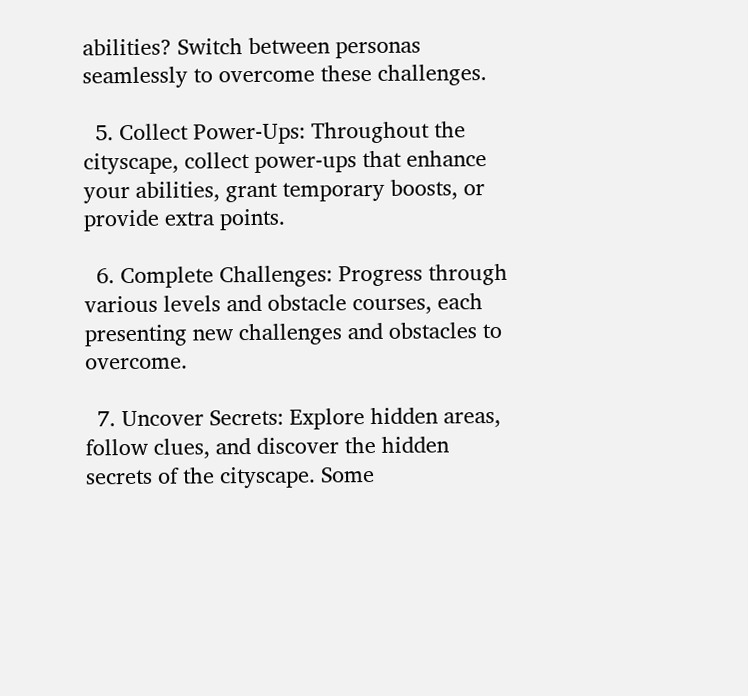abilities? Switch between personas seamlessly to overcome these challenges.

  5. Collect Power-Ups: Throughout the cityscape, collect power-ups that enhance your abilities, grant temporary boosts, or provide extra points.

  6. Complete Challenges: Progress through various levels and obstacle courses, each presenting new challenges and obstacles to overcome.

  7. Uncover Secrets: Explore hidden areas, follow clues, and discover the hidden secrets of the cityscape. Some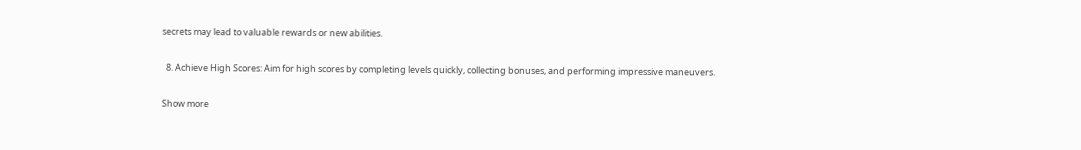secrets may lead to valuable rewards or new abilities.

  8. Achieve High Scores: Aim for high scores by completing levels quickly, collecting bonuses, and performing impressive maneuvers.

Show more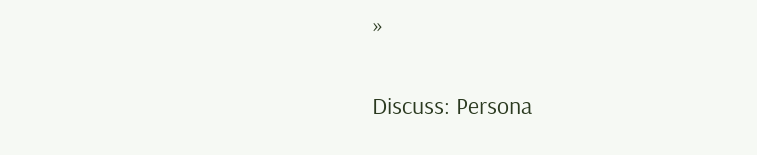»

Discuss: Persona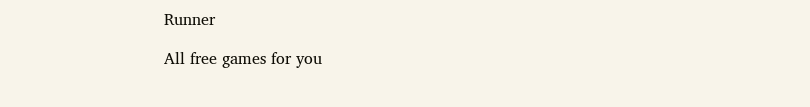Runner

All free games for you